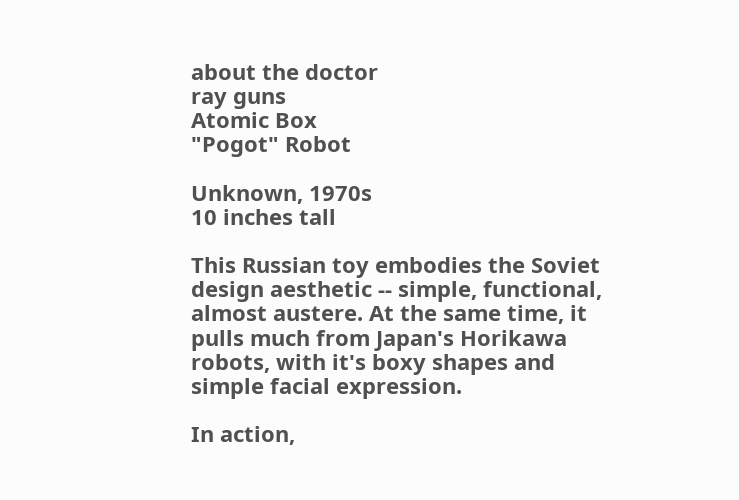about the doctor
ray guns
Atomic Box
"Pogot" Robot

Unknown, 1970s
10 inches tall

This Russian toy embodies the Soviet design aesthetic -- simple, functional, almost austere. At the same time, it pulls much from Japan's Horikawa robots, with it's boxy shapes and simple facial expression.

In action,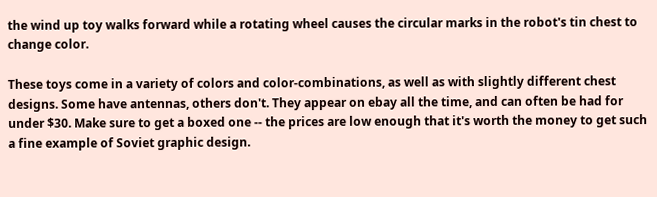the wind up toy walks forward while a rotating wheel causes the circular marks in the robot's tin chest to change color.

These toys come in a variety of colors and color-combinations, as well as with slightly different chest designs. Some have antennas, others don't. They appear on ebay all the time, and can often be had for under $30. Make sure to get a boxed one -- the prices are low enough that it's worth the money to get such a fine example of Soviet graphic design.